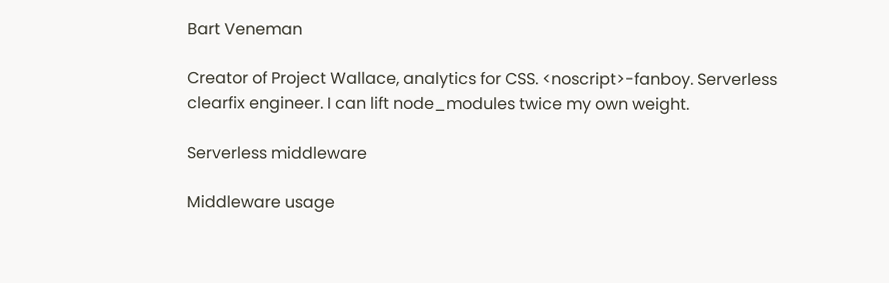Bart Veneman

Creator of Project Wallace, analytics for CSS. <noscript>-fanboy. Serverless clearfix engineer. I can lift node_modules twice my own weight.

Serverless middleware

Middleware usage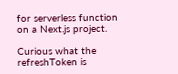for serverless function on a Next.js project.

Curious what the refreshToken is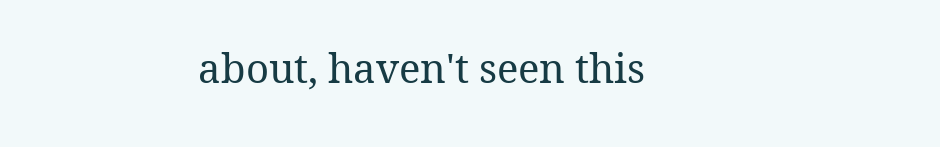about, haven't seen this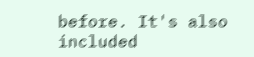before. It's also included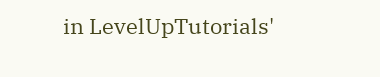in LevelUpTutorials'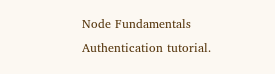Node Fundamentals Authentication tutorial.